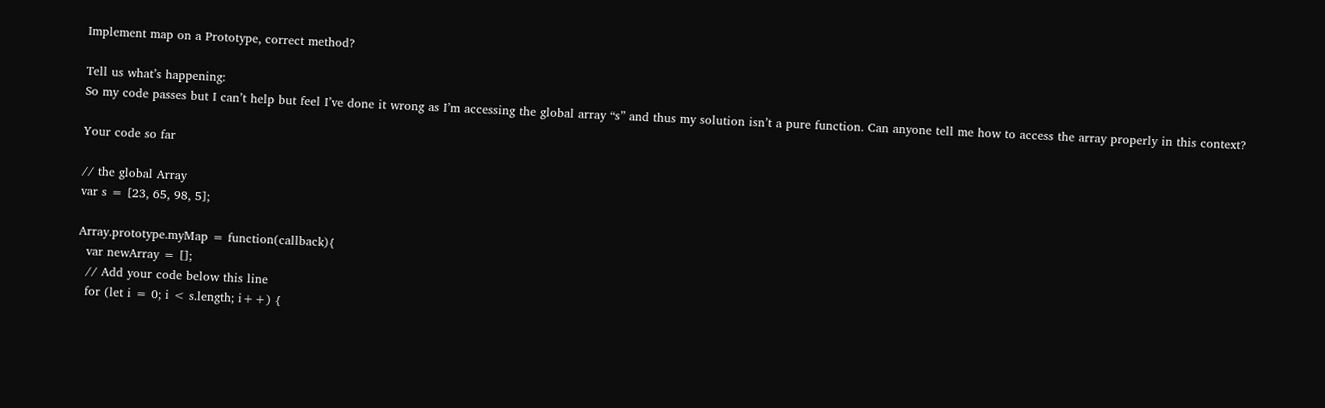Implement map on a Prototype, correct method?

Tell us what’s happening:
So my code passes but I can’t help but feel I’ve done it wrong as I’m accessing the global array “s” and thus my solution isn’t a pure function. Can anyone tell me how to access the array properly in this context?

Your code so far

// the global Array
var s = [23, 65, 98, 5];

Array.prototype.myMap = function(callback){
  var newArray = [];
  // Add your code below this line
  for (let i = 0; i < s.length; i++) {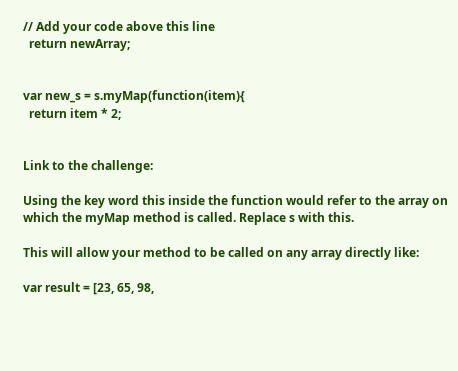// Add your code above this line
  return newArray;


var new_s = s.myMap(function(item){
  return item * 2;


Link to the challenge:

Using the key word this inside the function would refer to the array on which the myMap method is called. Replace s with this.

This will allow your method to be called on any array directly like:

var result = [23, 65, 98,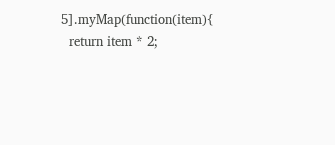5].myMap(function(item){
  return item * 2;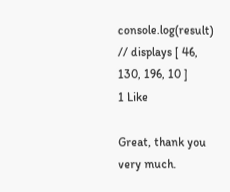console.log(result) // displays [ 46, 130, 196, 10 ]
1 Like

Great, thank you very much.